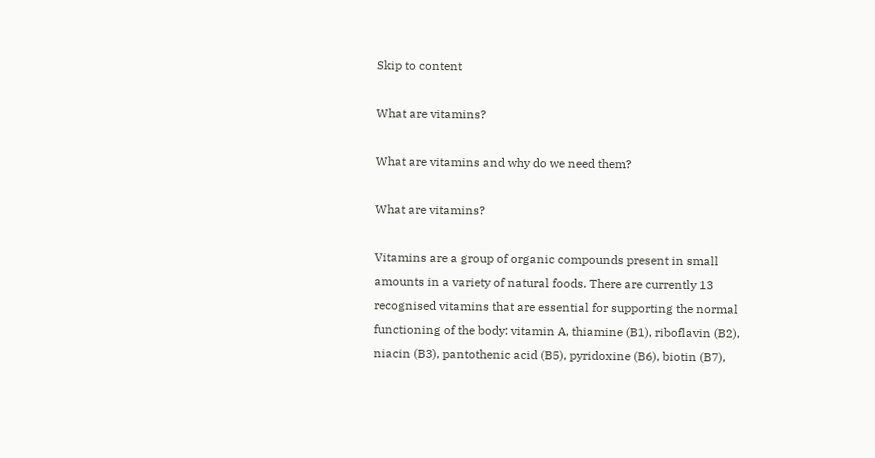Skip to content

What are vitamins?

What are vitamins and why do we need them?

What are vitamins?

Vitamins are a group of organic compounds present in small amounts in a variety of natural foods. There are currently 13 recognised vitamins that are essential for supporting the normal functioning of the body: vitamin A, thiamine (B1), riboflavin (B2), niacin (B3), pantothenic acid (B5), pyridoxine (B6), biotin (B7),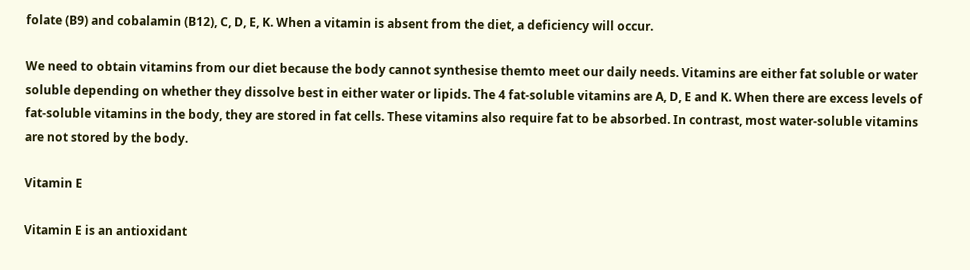folate (B9) and cobalamin (B12), C, D, E, K. When a vitamin is absent from the diet, a deficiency will occur.

We need to obtain vitamins from our diet because the body cannot synthesise themto meet our daily needs. Vitamins are either fat soluble or water soluble depending on whether they dissolve best in either water or lipids. The 4 fat-soluble vitamins are A, D, E and K. When there are excess levels of fat-soluble vitamins in the body, they are stored in fat cells. These vitamins also require fat to be absorbed. In contrast, most water-soluble vitamins are not stored by the body.

Vitamin E

Vitamin E is an antioxidant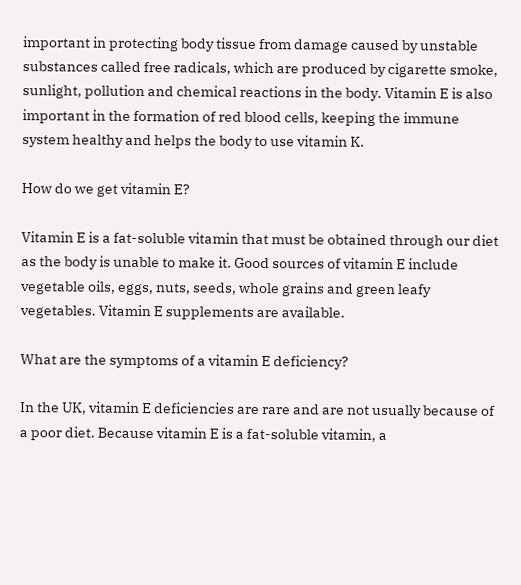important in protecting body tissue from damage caused by unstable substances called free radicals, which are produced by cigarette smoke, sunlight, pollution and chemical reactions in the body. Vitamin E is also important in the formation of red blood cells, keeping the immune system healthy and helps the body to use vitamin K.

How do we get vitamin E?

Vitamin E is a fat-soluble vitamin that must be obtained through our diet as the body is unable to make it. Good sources of vitamin E include vegetable oils, eggs, nuts, seeds, whole grains and green leafy vegetables. Vitamin E supplements are available.

What are the symptoms of a vitamin E deficiency?

In the UK, vitamin E deficiencies are rare and are not usually because of a poor diet. Because vitamin E is a fat-soluble vitamin, a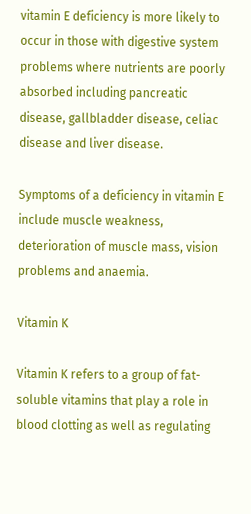vitamin E deficiency is more likely to occur in those with digestive system problems where nutrients are poorly absorbed including pancreatic disease, gallbladder disease, celiac disease and liver disease.

Symptoms of a deficiency in vitamin E include muscle weakness, deterioration of muscle mass, vision problems and anaemia.

Vitamin K

Vitamin K refers to a group of fat-soluble vitamins that play a role in blood clotting as well as regulating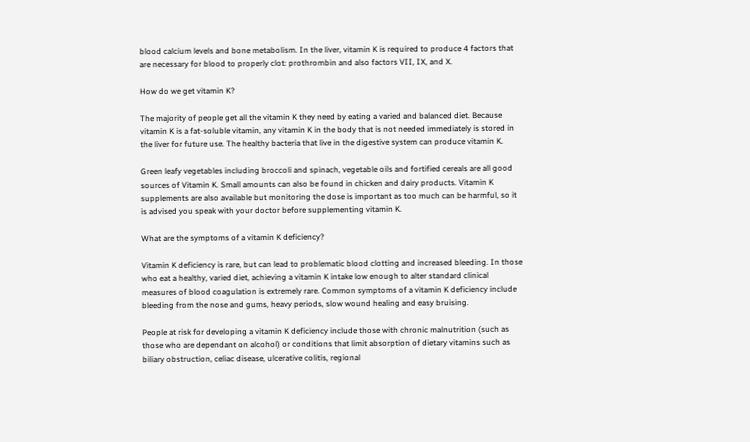blood calcium levels and bone metabolism. In the liver, vitamin K is required to produce 4 factors that are necessary for blood to properly clot: prothrombin and also factors VII, IX, and X.

How do we get vitamin K?

The majority of people get all the vitamin K they need by eating a varied and balanced diet. Because vitamin K is a fat-soluble vitamin, any vitamin K in the body that is not needed immediately is stored in the liver for future use. The healthy bacteria that live in the digestive system can produce vitamin K.

Green leafy vegetables including broccoli and spinach, vegetable oils and fortified cereals are all good sources of Vitamin K. Small amounts can also be found in chicken and dairy products. Vitamin K supplements are also available but monitoring the dose is important as too much can be harmful, so it is advised you speak with your doctor before supplementing vitamin K.

What are the symptoms of a vitamin K deficiency?

Vitamin K deficiency is rare, but can lead to problematic blood clotting and increased bleeding. In those who eat a healthy, varied diet, achieving a vitamin K intake low enough to alter standard clinical measures of blood coagulation is extremely rare. Common symptoms of a vitamin K deficiency include bleeding from the nose and gums, heavy periods, slow wound healing and easy bruising.

People at risk for developing a vitamin K deficiency include those with chronic malnutrition (such as those who are dependant on alcohol) or conditions that limit absorption of dietary vitamins such as biliary obstruction, celiac disease, ulcerative colitis, regional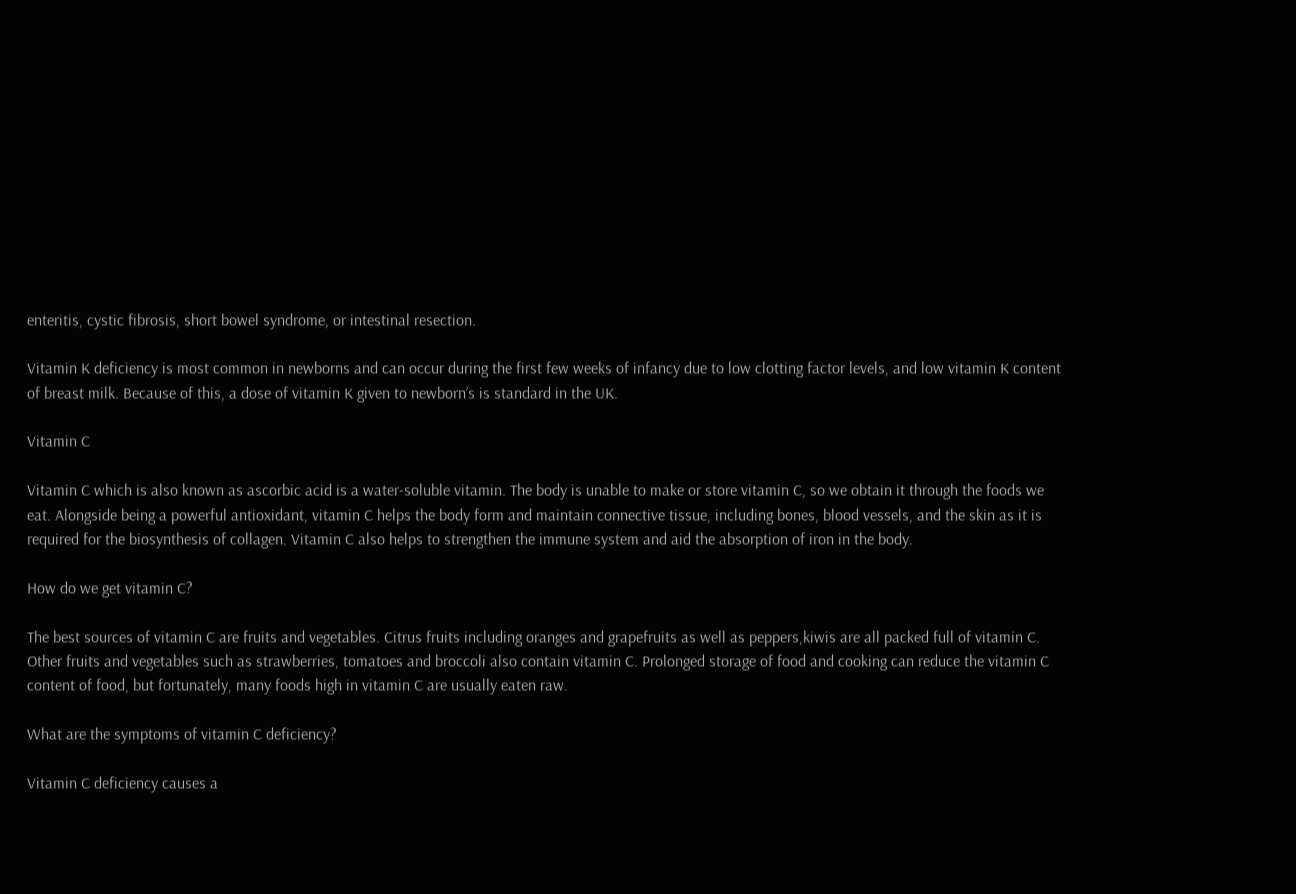enteritis, cystic fibrosis, short bowel syndrome, or intestinal resection.

Vitamin K deficiency is most common in newborns and can occur during the first few weeks of infancy due to low clotting factor levels, and low vitamin K content of breast milk. Because of this, a dose of vitamin K given to newborn’s is standard in the UK.

Vitamin C

Vitamin C which is also known as ascorbic acid is a water-soluble vitamin. The body is unable to make or store vitamin C, so we obtain it through the foods we eat. Alongside being a powerful antioxidant, vitamin C helps the body form and maintain connective tissue, including bones, blood vessels, and the skin as it is required for the biosynthesis of collagen. Vitamin C also helps to strengthen the immune system and aid the absorption of iron in the body.

How do we get vitamin C?

The best sources of vitamin C are fruits and vegetables. Citrus fruits including oranges and grapefruits as well as peppers,kiwis are all packed full of vitamin C. Other fruits and vegetables such as strawberries, tomatoes and broccoli also contain vitamin C. Prolonged storage of food and cooking can reduce the vitamin C content of food, but fortunately, many foods high in vitamin C are usually eaten raw.

What are the symptoms of vitamin C deficiency?

Vitamin C deficiency causes a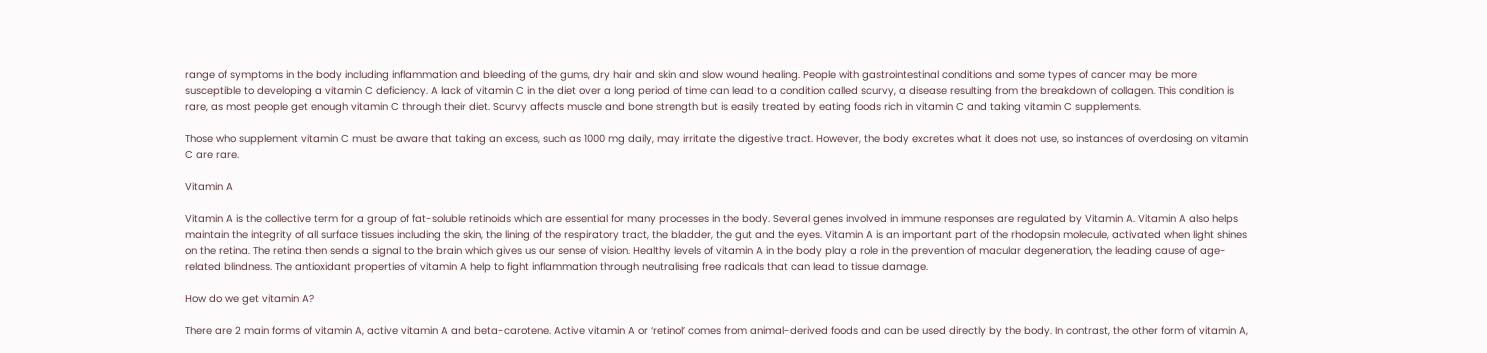range of symptoms in the body including inflammation and bleeding of the gums, dry hair and skin and slow wound healing. People with gastrointestinal conditions and some types of cancer may be more susceptible to developing a vitamin C deficiency. A lack of vitamin C in the diet over a long period of time can lead to a condition called scurvy, a disease resulting from the breakdown of collagen. This condition is rare, as most people get enough vitamin C through their diet. Scurvy affects muscle and bone strength but is easily treated by eating foods rich in vitamin C and taking vitamin C supplements.

Those who supplement vitamin C must be aware that taking an excess, such as 1000 mg daily, may irritate the digestive tract. However, the body excretes what it does not use, so instances of overdosing on vitamin C are rare.

Vitamin A

Vitamin A is the collective term for a group of fat-soluble retinoids which are essential for many processes in the body. Several genes involved in immune responses are regulated by Vitamin A. Vitamin A also helps maintain the integrity of all surface tissues including the skin, the lining of the respiratory tract, the bladder, the gut and the eyes. Vitamin A is an important part of the rhodopsin molecule, activated when light shines on the retina. The retina then sends a signal to the brain which gives us our sense of vision. Healthy levels of vitamin A in the body play a role in the prevention of macular degeneration, the leading cause of age-related blindness. The antioxidant properties of vitamin A help to fight inflammation through neutralising free radicals that can lead to tissue damage.

How do we get vitamin A?

There are 2 main forms of vitamin A, active vitamin A and beta-carotene. Active vitamin A or ‘retinol’ comes from animal-derived foods and can be used directly by the body. In contrast, the other form of vitamin A,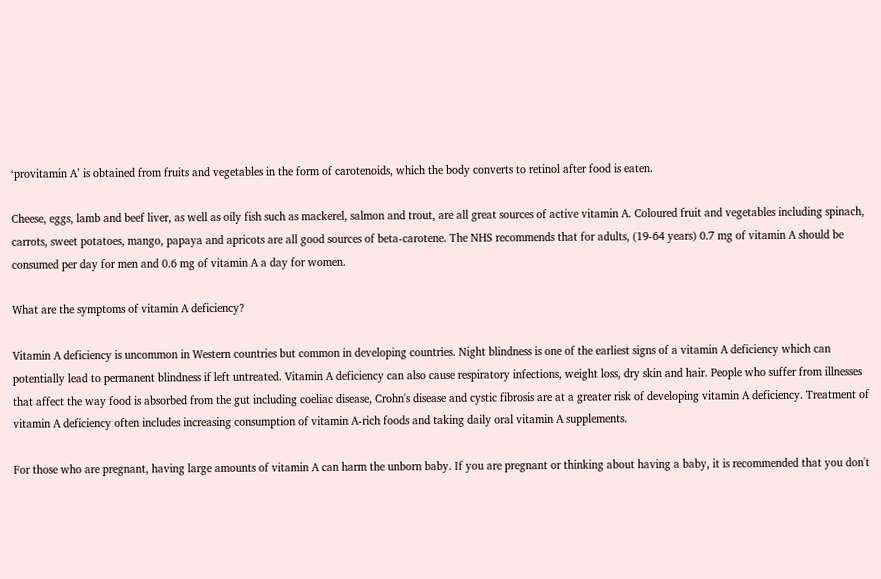‘provitamin A’ is obtained from fruits and vegetables in the form of carotenoids, which the body converts to retinol after food is eaten.

Cheese, eggs, lamb and beef liver, as well as oily fish such as mackerel, salmon and trout, are all great sources of active vitamin A. Coloured fruit and vegetables including spinach, carrots, sweet potatoes, mango, papaya and apricots are all good sources of beta-carotene. The NHS recommends that for adults, (19-64 years) 0.7 mg of vitamin A should be consumed per day for men and 0.6 mg of vitamin A a day for women.

What are the symptoms of vitamin A deficiency?

Vitamin A deficiency is uncommon in Western countries but common in developing countries. Night blindness is one of the earliest signs of a vitamin A deficiency which can potentially lead to permanent blindness if left untreated. Vitamin A deficiency can also cause respiratory infections, weight loss, dry skin and hair. People who suffer from illnesses that affect the way food is absorbed from the gut including coeliac disease, Crohn's disease and cystic fibrosis are at a greater risk of developing vitamin A deficiency. Treatment of vitamin A deficiency often includes increasing consumption of vitamin A-rich foods and taking daily oral vitamin A supplements.

For those who are pregnant, having large amounts of vitamin A can harm the unborn baby. If you are pregnant or thinking about having a baby, it is recommended that you don't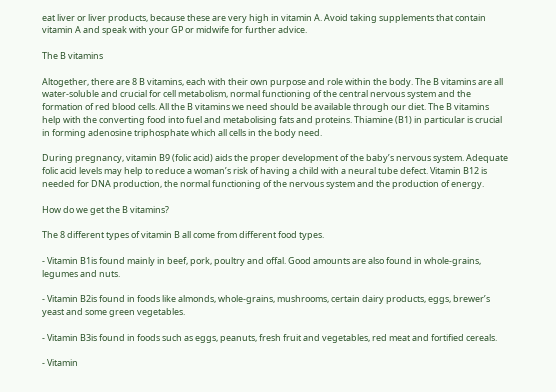eat liver or liver products, because these are very high in vitamin A. Avoid taking supplements that contain vitamin A and speak with your GP or midwife for further advice.

The B vitamins

Altogether, there are 8 B vitamins, each with their own purpose and role within the body. The B vitamins are all water-soluble and crucial for cell metabolism, normal functioning of the central nervous system and the formation of red blood cells. All the B vitamins we need should be available through our diet. The B vitamins help with the converting food into fuel and metabolising fats and proteins. Thiamine (B1) in particular is crucial in forming adenosine triphosphate which all cells in the body need.

During pregnancy, vitamin B9 (folic acid) aids the proper development of the baby’s nervous system. Adequate folic acid levels may help to reduce a woman’s risk of having a child with a neural tube defect. Vitamin B12 is needed for DNA production, the normal functioning of the nervous system and the production of energy.

How do we get the B vitamins?

The 8 different types of vitamin B all come from different food types.

- Vitamin B1is found mainly in beef, pork, poultry and offal. Good amounts are also found in whole-grains, legumes and nuts.

- Vitamin B2is found in foods like almonds, whole-grains, mushrooms, certain dairy products, eggs, brewer’s yeast and some green vegetables.

- Vitamin B3is found in foods such as eggs, peanuts, fresh fruit and vegetables, red meat and fortified cereals.

- Vitamin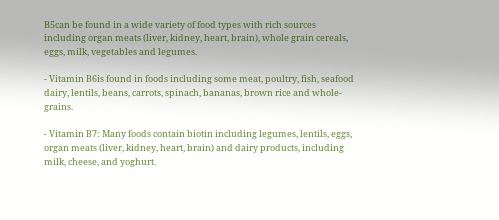B5can be found in a wide variety of food types with rich sources including organ meats (liver, kidney, heart, brain), whole grain cereals, eggs, milk, vegetables and legumes.

- Vitamin B6is found in foods including some meat, poultry, fish, seafood dairy, lentils, beans, carrots, spinach, bananas, brown rice and whole-grains.

- Vitamin B7: Many foods contain biotin including legumes, lentils, eggs, organ meats (liver, kidney, heart, brain) and dairy products, including milk, cheese, and yoghurt.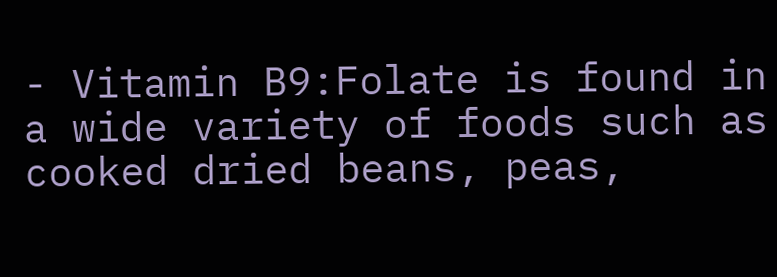- Vitamin B9:Folate is found in a wide variety of foods such as cooked dried beans, peas,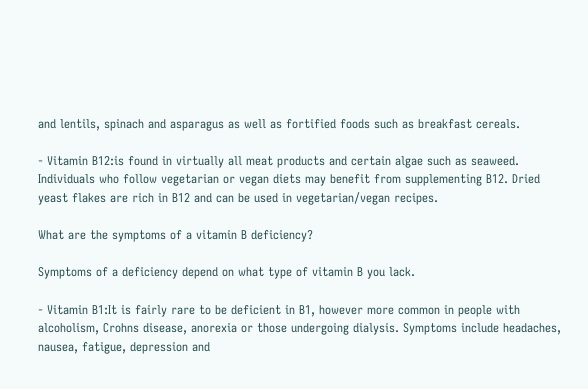and lentils, spinach and asparagus as well as fortified foods such as breakfast cereals.

- Vitamin B12:is found in virtually all meat products and certain algae such as seaweed. Individuals who follow vegetarian or vegan diets may benefit from supplementing B12. Dried yeast flakes are rich in B12 and can be used in vegetarian/vegan recipes.

What are the symptoms of a vitamin B deficiency?

Symptoms of a deficiency depend on what type of vitamin B you lack.

- Vitamin B1:It is fairly rare to be deficient in B1, however more common in people with alcoholism, Crohns disease, anorexia or those undergoing dialysis. Symptoms include headaches, nausea, fatigue, depression and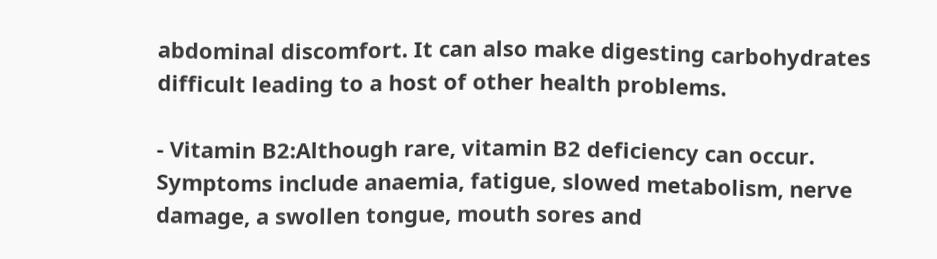abdominal discomfort. It can also make digesting carbohydrates difficult leading to a host of other health problems.

- Vitamin B2:Although rare, vitamin B2 deficiency can occur. Symptoms include anaemia, fatigue, slowed metabolism, nerve damage, a swollen tongue, mouth sores and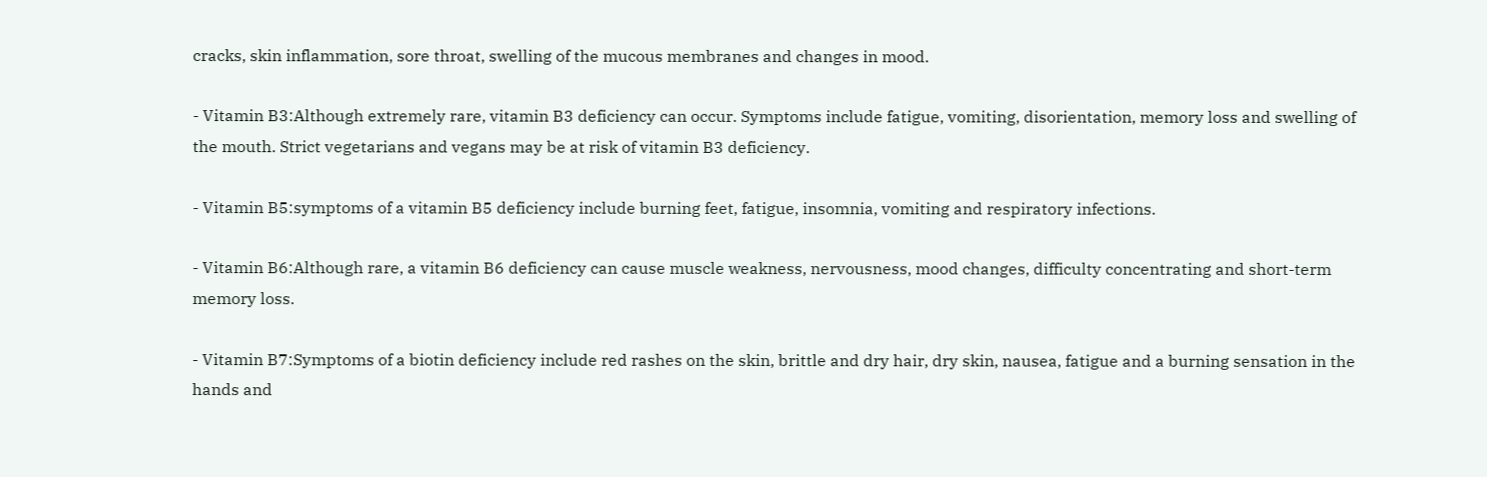cracks, skin inflammation, sore throat, swelling of the mucous membranes and changes in mood.

- Vitamin B3:Although extremely rare, vitamin B3 deficiency can occur. Symptoms include fatigue, vomiting, disorientation, memory loss and swelling of the mouth. Strict vegetarians and vegans may be at risk of vitamin B3 deficiency.

- Vitamin B5:symptoms of a vitamin B5 deficiency include burning feet, fatigue, insomnia, vomiting and respiratory infections.

- Vitamin B6:Although rare, a vitamin B6 deficiency can cause muscle weakness, nervousness, mood changes, difficulty concentrating and short-term memory loss.

- Vitamin B7:Symptoms of a biotin deficiency include red rashes on the skin, brittle and dry hair, dry skin, nausea, fatigue and a burning sensation in the hands and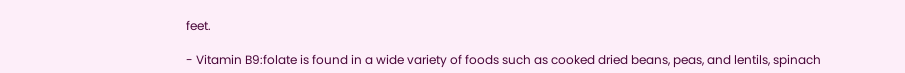feet.

- Vitamin B9:folate is found in a wide variety of foods such as cooked dried beans, peas, and lentils, spinach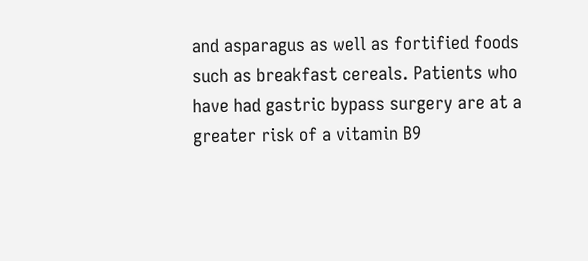and asparagus as well as fortified foods such as breakfast cereals. Patients who have had gastric bypass surgery are at a greater risk of a vitamin B9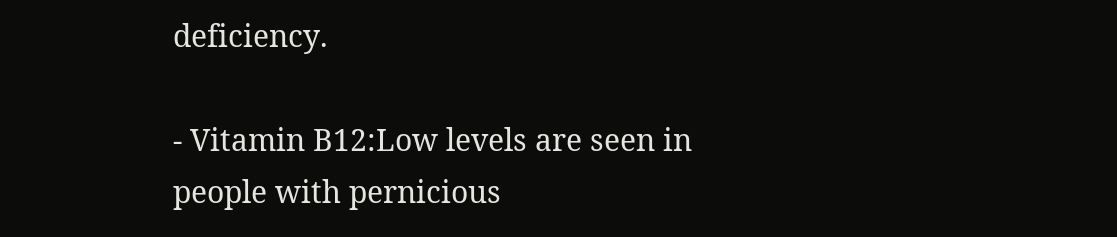deficiency.

- Vitamin B12:Low levels are seen in people with pernicious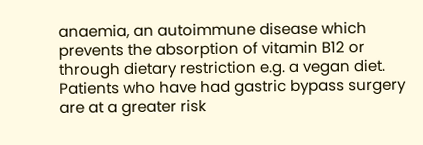anaemia, an autoimmune disease which prevents the absorption of vitamin B12 or through dietary restriction e.g. a vegan diet. Patients who have had gastric bypass surgery are at a greater risk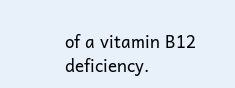of a vitamin B12 deficiency.